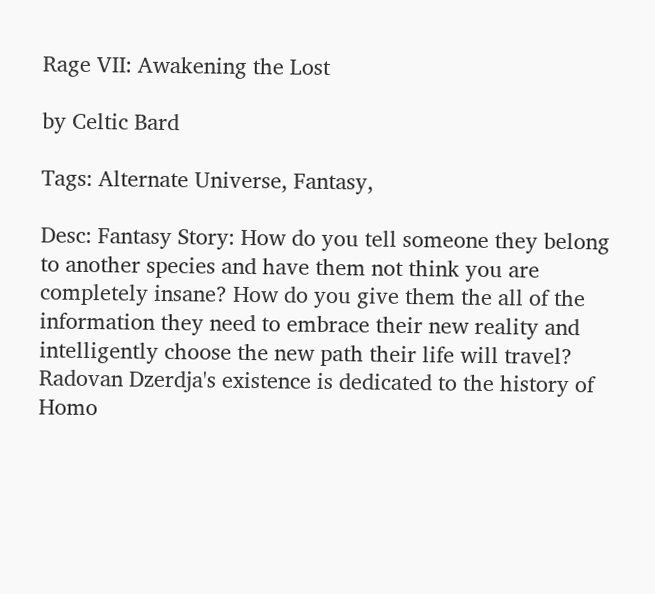Rage VII: Awakening the Lost

by Celtic Bard

Tags: Alternate Universe, Fantasy,

Desc: Fantasy Story: How do you tell someone they belong to another species and have them not think you are completely insane? How do you give them the all of the information they need to embrace their new reality and intelligently choose the new path their life will travel? Radovan Dzerdja's existence is dedicated to the history of Homo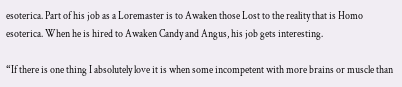esoterica. Part of his job as a Loremaster is to Awaken those Lost to the reality that is Homo esoterica. When he is hired to Awaken Candy and Angus, his job gets interesting.

“If there is one thing I absolutely love it is when some incompetent with more brains or muscle than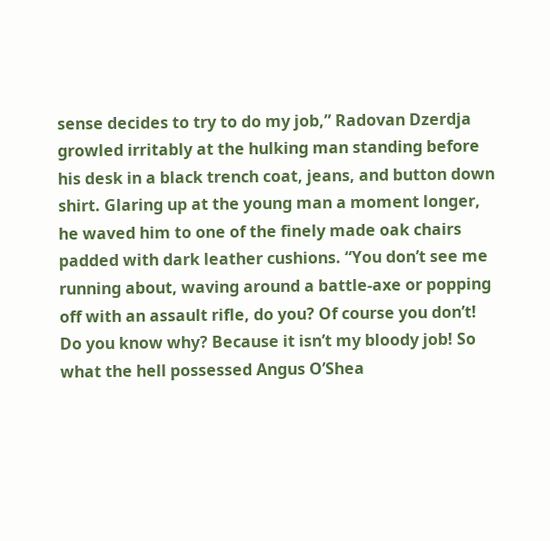sense decides to try to do my job,” Radovan Dzerdja growled irritably at the hulking man standing before his desk in a black trench coat, jeans, and button down shirt. Glaring up at the young man a moment longer, he waved him to one of the finely made oak chairs padded with dark leather cushions. “You don’t see me running about, waving around a battle-axe or popping off with an assault rifle, do you? Of course you don’t! Do you know why? Because it isn’t my bloody job! So what the hell possessed Angus O’Shea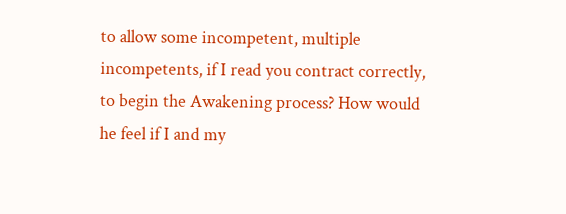to allow some incompetent, multiple incompetents, if I read you contract correctly, to begin the Awakening process? How would he feel if I and my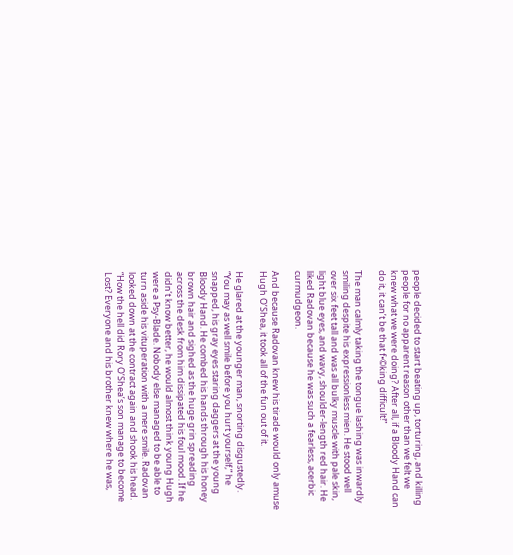people decided to start beating up, torturing, and killing people for no apparent reason other than we felt we knew what we were doing? After all, if a Bloody Hand can do it, it can’t be that f•©king difficult!”

The man calmly taking the tongue lashing was inwardly smiling despite his expressionless mien. He stood well over six feet tall and was all bulky muscle with pale skin, light blue eyes, and wavy, shoulder-length red hair. He liked Radovan because he was such a fearless, acerbic curmudgeon.

And because Radovan knew his tirade would only amuse Hugh O’Shea, it took all of the fun out of it.

He glared at the younger man, snorting disgustedly. “You may as well smile before you hurt yourself,” he snapped, his gray eyes staring daggers at the young Bloody Hand. He combed his hands through his honey brown hair and sighed as the huge grin spreading across the desk from him dissipated his foul mood. If he didn’t know better, he would almost think young Hugh were a Psy-Blade. Nobody else managed to be able to turn aside his vituperation with a mere smile. Radovan looked down at the contract again and shook his head. “How the hell did Rory O’Shea’s son manage to become Lost? Everyone and his brother knew where he was,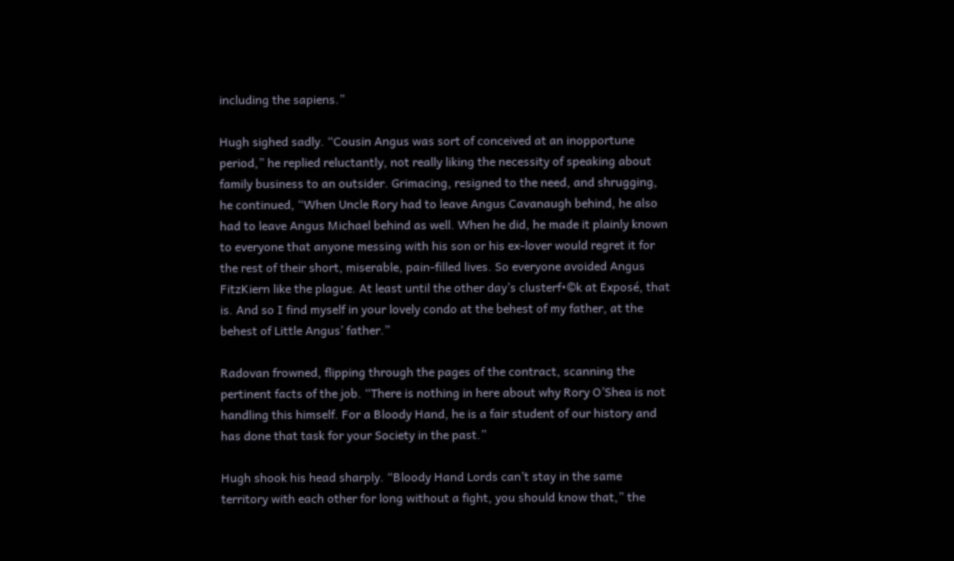including the sapiens.”

Hugh sighed sadly. “Cousin Angus was sort of conceived at an inopportune period,” he replied reluctantly, not really liking the necessity of speaking about family business to an outsider. Grimacing, resigned to the need, and shrugging, he continued, “When Uncle Rory had to leave Angus Cavanaugh behind, he also had to leave Angus Michael behind as well. When he did, he made it plainly known to everyone that anyone messing with his son or his ex-lover would regret it for the rest of their short, miserable, pain-filled lives. So everyone avoided Angus FitzKiern like the plague. At least until the other day’s clusterf•©k at Exposé, that is. And so I find myself in your lovely condo at the behest of my father, at the behest of Little Angus’ father.”

Radovan frowned, flipping through the pages of the contract, scanning the pertinent facts of the job. “There is nothing in here about why Rory O’Shea is not handling this himself. For a Bloody Hand, he is a fair student of our history and has done that task for your Society in the past.”

Hugh shook his head sharply. “Bloody Hand Lords can’t stay in the same territory with each other for long without a fight, you should know that,” the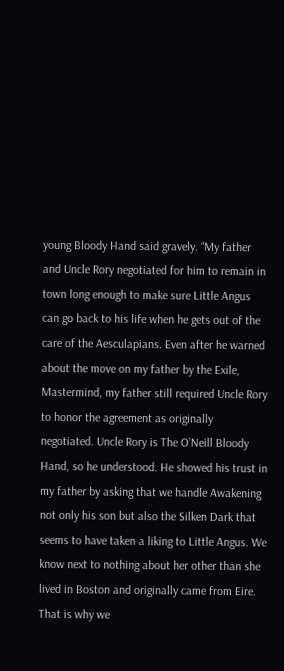young Bloody Hand said gravely. “My father and Uncle Rory negotiated for him to remain in town long enough to make sure Little Angus can go back to his life when he gets out of the care of the Aesculapians. Even after he warned about the move on my father by the Exile, Mastermind, my father still required Uncle Rory to honor the agreement as originally negotiated. Uncle Rory is The O’Neill Bloody Hand, so he understood. He showed his trust in my father by asking that we handle Awakening not only his son but also the Silken Dark that seems to have taken a liking to Little Angus. We know next to nothing about her other than she lived in Boston and originally came from Eire. That is why we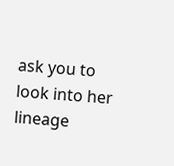ask you to look into her lineage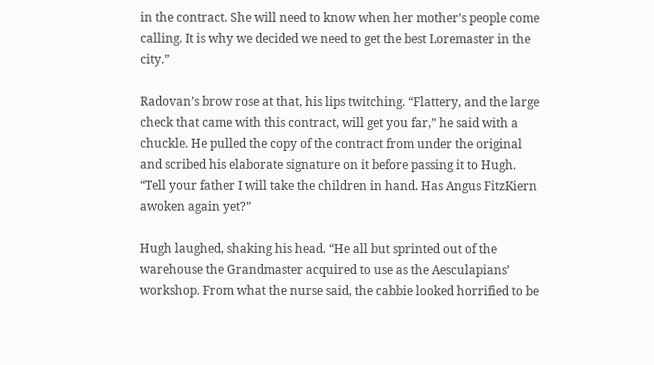in the contract. She will need to know when her mother’s people come calling. It is why we decided we need to get the best Loremaster in the city.”

Radovan’s brow rose at that, his lips twitching. “Flattery, and the large check that came with this contract, will get you far,” he said with a chuckle. He pulled the copy of the contract from under the original and scribed his elaborate signature on it before passing it to Hugh. “Tell your father I will take the children in hand. Has Angus FitzKiern awoken again yet?”

Hugh laughed, shaking his head. “He all but sprinted out of the warehouse the Grandmaster acquired to use as the Aesculapians’ workshop. From what the nurse said, the cabbie looked horrified to be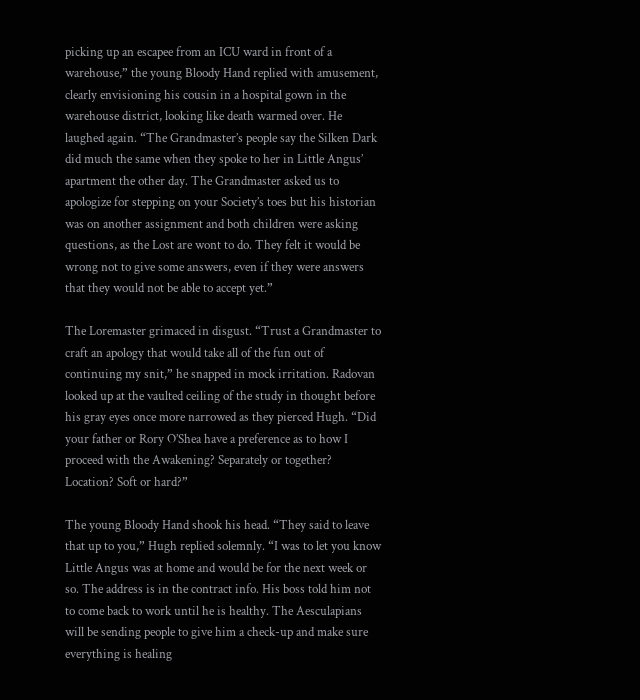picking up an escapee from an ICU ward in front of a warehouse,” the young Bloody Hand replied with amusement, clearly envisioning his cousin in a hospital gown in the warehouse district, looking like death warmed over. He laughed again. “The Grandmaster’s people say the Silken Dark did much the same when they spoke to her in Little Angus’ apartment the other day. The Grandmaster asked us to apologize for stepping on your Society’s toes but his historian was on another assignment and both children were asking questions, as the Lost are wont to do. They felt it would be wrong not to give some answers, even if they were answers that they would not be able to accept yet.”

The Loremaster grimaced in disgust. “Trust a Grandmaster to craft an apology that would take all of the fun out of continuing my snit,” he snapped in mock irritation. Radovan looked up at the vaulted ceiling of the study in thought before his gray eyes once more narrowed as they pierced Hugh. “Did your father or Rory O’Shea have a preference as to how I proceed with the Awakening? Separately or together? Location? Soft or hard?”

The young Bloody Hand shook his head. “They said to leave that up to you,” Hugh replied solemnly. “I was to let you know Little Angus was at home and would be for the next week or so. The address is in the contract info. His boss told him not to come back to work until he is healthy. The Aesculapians will be sending people to give him a check-up and make sure everything is healing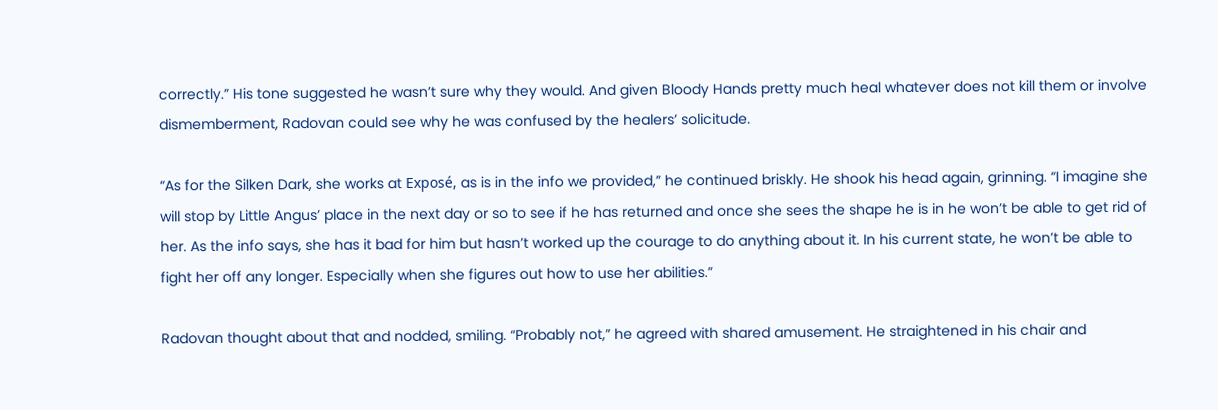correctly.” His tone suggested he wasn’t sure why they would. And given Bloody Hands pretty much heal whatever does not kill them or involve dismemberment, Radovan could see why he was confused by the healers’ solicitude.

“As for the Silken Dark, she works at Exposé, as is in the info we provided,” he continued briskly. He shook his head again, grinning. “I imagine she will stop by Little Angus’ place in the next day or so to see if he has returned and once she sees the shape he is in he won’t be able to get rid of her. As the info says, she has it bad for him but hasn’t worked up the courage to do anything about it. In his current state, he won’t be able to fight her off any longer. Especially when she figures out how to use her abilities.”

Radovan thought about that and nodded, smiling. “Probably not,” he agreed with shared amusement. He straightened in his chair and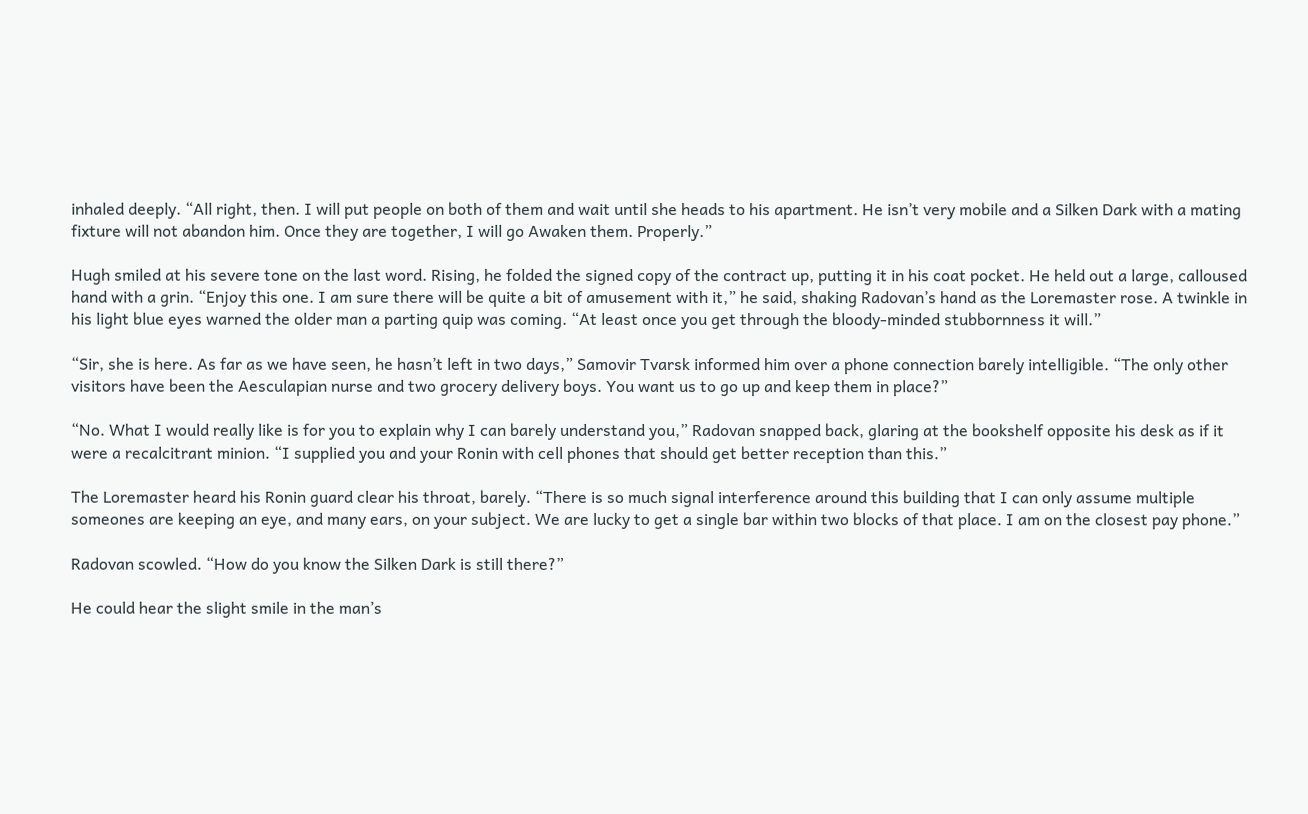inhaled deeply. “All right, then. I will put people on both of them and wait until she heads to his apartment. He isn’t very mobile and a Silken Dark with a mating fixture will not abandon him. Once they are together, I will go Awaken them. Properly.”

Hugh smiled at his severe tone on the last word. Rising, he folded the signed copy of the contract up, putting it in his coat pocket. He held out a large, calloused hand with a grin. “Enjoy this one. I am sure there will be quite a bit of amusement with it,” he said, shaking Radovan’s hand as the Loremaster rose. A twinkle in his light blue eyes warned the older man a parting quip was coming. “At least once you get through the bloody-minded stubbornness it will.”

“Sir, she is here. As far as we have seen, he hasn’t left in two days,” Samovir Tvarsk informed him over a phone connection barely intelligible. “The only other visitors have been the Aesculapian nurse and two grocery delivery boys. You want us to go up and keep them in place?”

“No. What I would really like is for you to explain why I can barely understand you,” Radovan snapped back, glaring at the bookshelf opposite his desk as if it were a recalcitrant minion. “I supplied you and your Ronin with cell phones that should get better reception than this.”

The Loremaster heard his Ronin guard clear his throat, barely. “There is so much signal interference around this building that I can only assume multiple someones are keeping an eye, and many ears, on your subject. We are lucky to get a single bar within two blocks of that place. I am on the closest pay phone.”

Radovan scowled. “How do you know the Silken Dark is still there?”

He could hear the slight smile in the man’s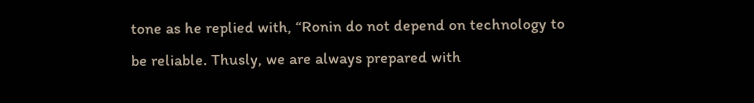tone as he replied with, “Ronin do not depend on technology to be reliable. Thusly, we are always prepared with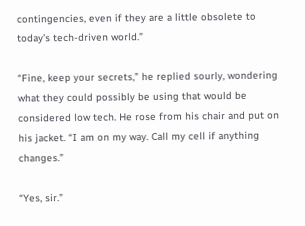contingencies, even if they are a little obsolete to today’s tech-driven world.”

“Fine, keep your secrets,” he replied sourly, wondering what they could possibly be using that would be considered low tech. He rose from his chair and put on his jacket. “I am on my way. Call my cell if anything changes.”

“Yes, sir.”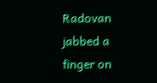Radovan jabbed a finger on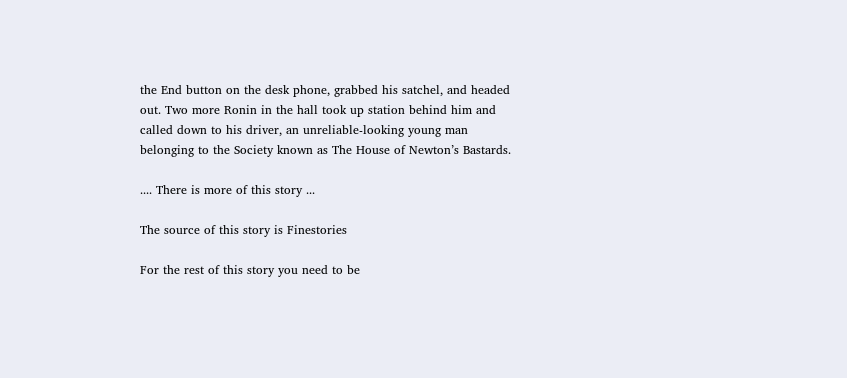the End button on the desk phone, grabbed his satchel, and headed out. Two more Ronin in the hall took up station behind him and called down to his driver, an unreliable-looking young man belonging to the Society known as The House of Newton’s Bastards.

.... There is more of this story ...

The source of this story is Finestories

For the rest of this story you need to be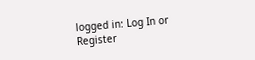logged in: Log In or Register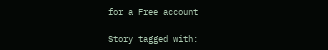for a Free account

Story tagged with: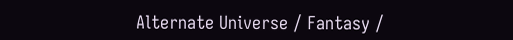Alternate Universe / Fantasy /